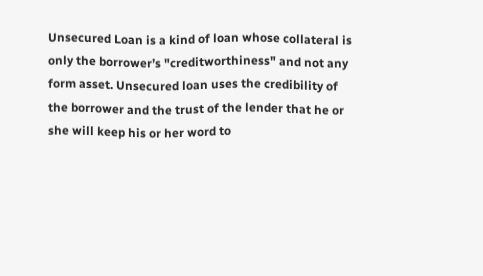Unsecured Loan is a kind of loan whose collateral is only the borrower’s "creditworthiness" and not any form asset. Unsecured loan uses the credibility of the borrower and the trust of the lender that he or she will keep his or her word to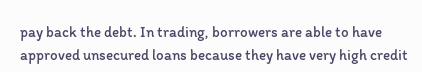pay back the debt. In trading, borrowers are able to have approved unsecured loans because they have very high credit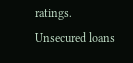ratings. Unsecured loans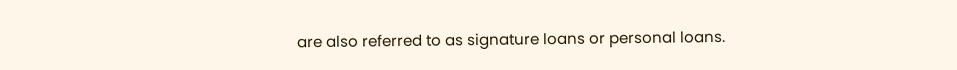are also referred to as signature loans or personal loans.